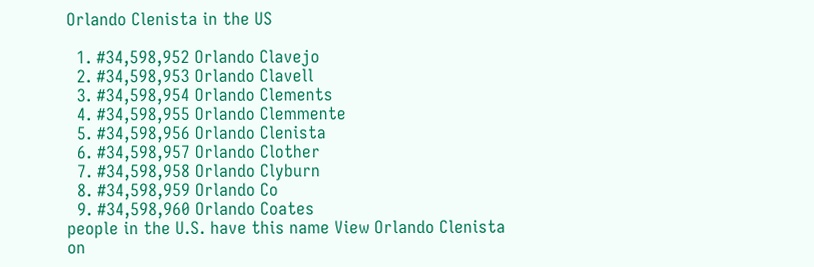Orlando Clenista in the US

  1. #34,598,952 Orlando Clavejo
  2. #34,598,953 Orlando Clavell
  3. #34,598,954 Orlando Clements
  4. #34,598,955 Orlando Clemmente
  5. #34,598,956 Orlando Clenista
  6. #34,598,957 Orlando Clother
  7. #34,598,958 Orlando Clyburn
  8. #34,598,959 Orlando Co
  9. #34,598,960 Orlando Coates
people in the U.S. have this name View Orlando Clenista on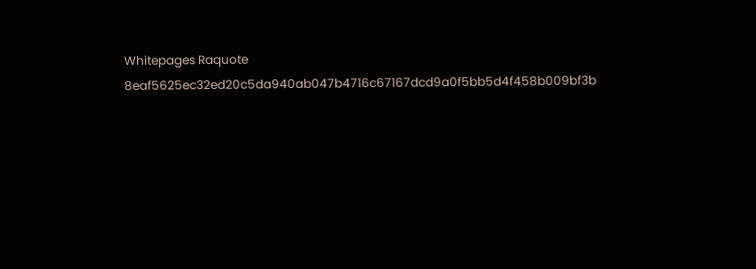Whitepages Raquote 8eaf5625ec32ed20c5da940ab047b4716c67167dcd9a0f5bb5d4f458b009bf3b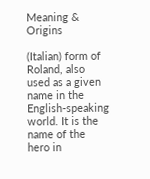Meaning & Origins

(Italian) form of Roland, also used as a given name in the English-speaking world. It is the name of the hero in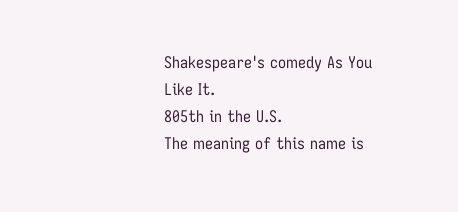Shakespeare's comedy As You Like It.
805th in the U.S.
The meaning of this name is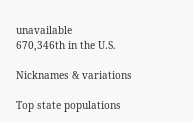unavailable
670,346th in the U.S.

Nicknames & variations

Top state populations